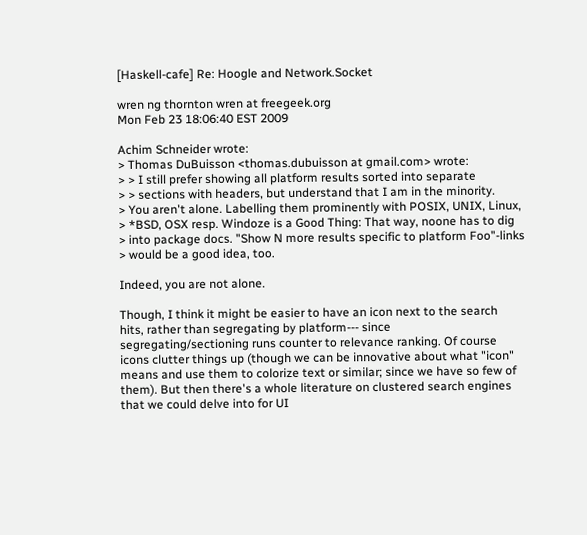[Haskell-cafe] Re: Hoogle and Network.Socket

wren ng thornton wren at freegeek.org
Mon Feb 23 18:06:40 EST 2009

Achim Schneider wrote:
> Thomas DuBuisson <thomas.dubuisson at gmail.com> wrote:
> > I still prefer showing all platform results sorted into separate
> > sections with headers, but understand that I am in the minority.
> You aren't alone. Labelling them prominently with POSIX, UNIX, Linux,
> *BSD, OSX resp. Windoze is a Good Thing: That way, noone has to dig
> into package docs. "Show N more results specific to platform Foo"-links
> would be a good idea, too.

Indeed, you are not alone.

Though, I think it might be easier to have an icon next to the search
hits, rather than segregating by platform--- since
segregating/sectioning runs counter to relevance ranking. Of course
icons clutter things up (though we can be innovative about what "icon"
means and use them to colorize text or similar; since we have so few of
them). But then there's a whole literature on clustered search engines
that we could delve into for UI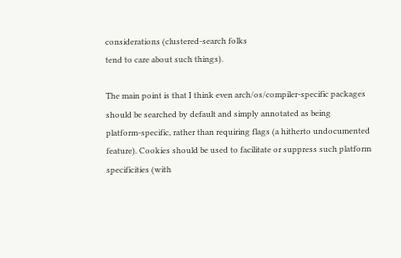considerations (clustered-search folks
tend to care about such things).

The main point is that I think even arch/os/compiler-specific packages
should be searched by default and simply annotated as being
platform-specific, rather than requiring flags (a hitherto undocumented
feature). Cookies should be used to facilitate or suppress such platform
specificities (with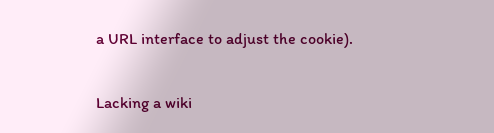a URL interface to adjust the cookie).

Lacking a wiki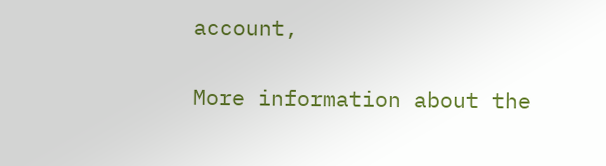account,

More information about the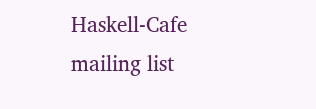Haskell-Cafe mailing list